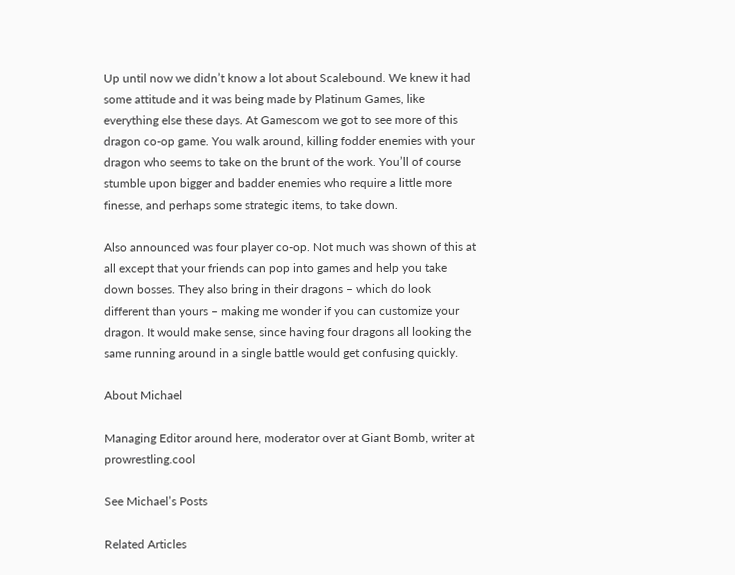Up until now we didn’t know a lot about Scalebound. We knew it had some attitude and it was being made by Platinum Games, like everything else these days. At Gamescom we got to see more of this dragon co-op game. You walk around, killing fodder enemies with your dragon who seems to take on the brunt of the work. You’ll of course stumble upon bigger and badder enemies who require a little more finesse, and perhaps some strategic items, to take down.

Also announced was four player co-op. Not much was shown of this at all except that your friends can pop into games and help you take down bosses. They also bring in their dragons – which do look different than yours – making me wonder if you can customize your dragon. It would make sense, since having four dragons all looking the same running around in a single battle would get confusing quickly.

About Michael

Managing Editor around here, moderator over at Giant Bomb, writer at prowrestling.cool

See Michael’s Posts

Related Articles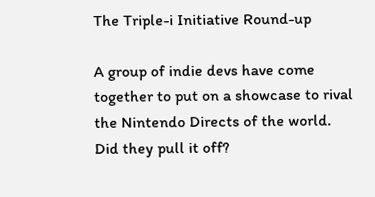The Triple-i Initiative Round-up

A group of indie devs have come together to put on a showcase to rival the Nintendo Directs of the world. Did they pull it off?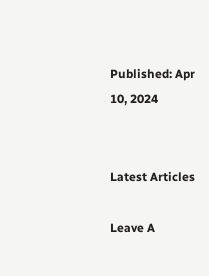Published: Apr 10, 2024


Latest Articles

Leave A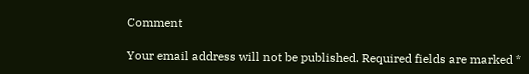Comment

Your email address will not be published. Required fields are marked *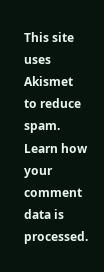This site uses Akismet to reduce spam. Learn how your comment data is processed.